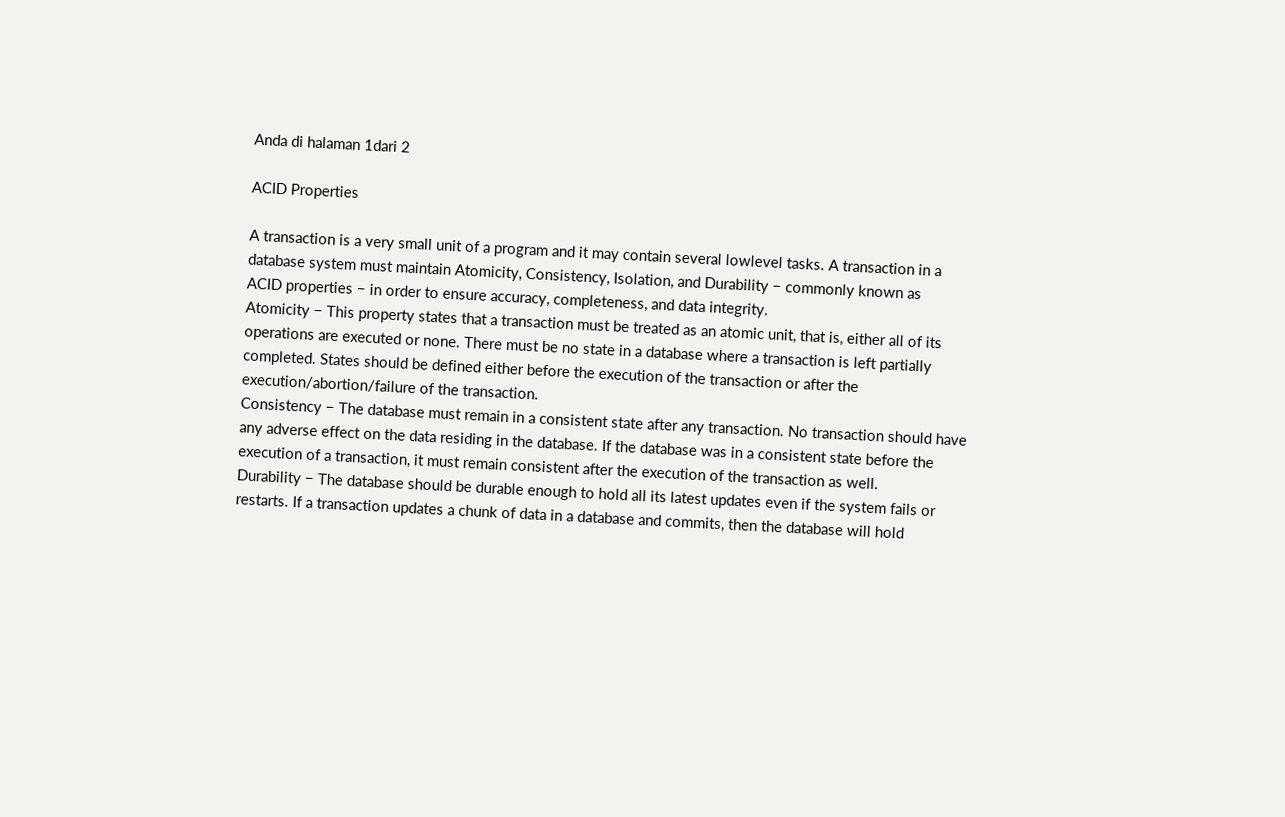Anda di halaman 1dari 2

ACID Properties

A transaction is a very small unit of a program and it may contain several lowlevel tasks. A transaction in a
database system must maintain Atomicity, Consistency, Isolation, and Durability − commonly known as
ACID properties − in order to ensure accuracy, completeness, and data integrity.
Atomicity − This property states that a transaction must be treated as an atomic unit, that is, either all of its
operations are executed or none. There must be no state in a database where a transaction is left partially
completed. States should be defined either before the execution of the transaction or after the
execution/abortion/failure of the transaction.
Consistency − The database must remain in a consistent state after any transaction. No transaction should have
any adverse effect on the data residing in the database. If the database was in a consistent state before the
execution of a transaction, it must remain consistent after the execution of the transaction as well.
Durability − The database should be durable enough to hold all its latest updates even if the system fails or
restarts. If a transaction updates a chunk of data in a database and commits, then the database will hold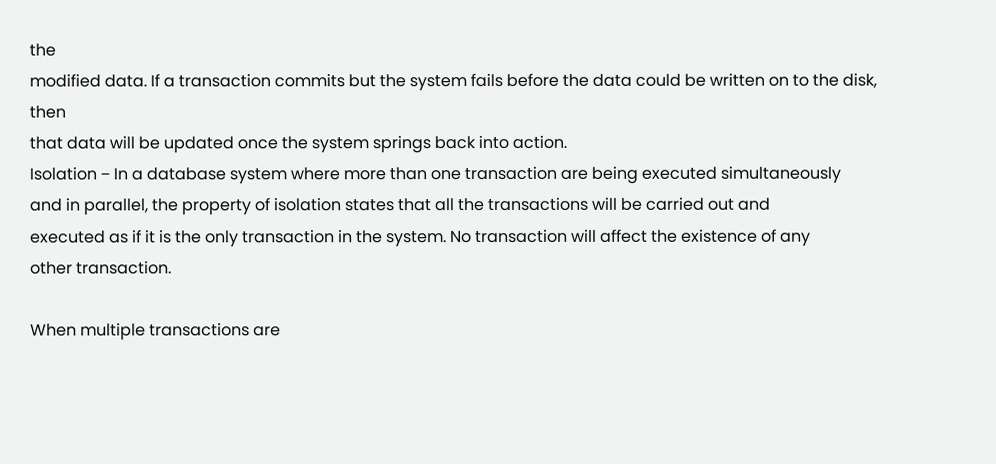the
modified data. If a transaction commits but the system fails before the data could be written on to the disk, then
that data will be updated once the system springs back into action.
Isolation − In a database system where more than one transaction are being executed simultaneously
and in parallel, the property of isolation states that all the transactions will be carried out and
executed as if it is the only transaction in the system. No transaction will affect the existence of any
other transaction.

When multiple transactions are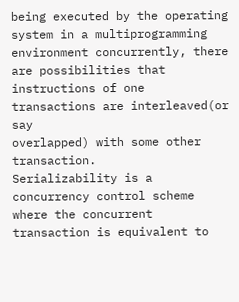being executed by the operating system in a multiprogramming
environment concurrently, there are possibilities that instructions of one transactions are interleaved(or say
overlapped) with some other transaction.
Serializability is a concurrency control scheme where the concurrent transaction is equivalent to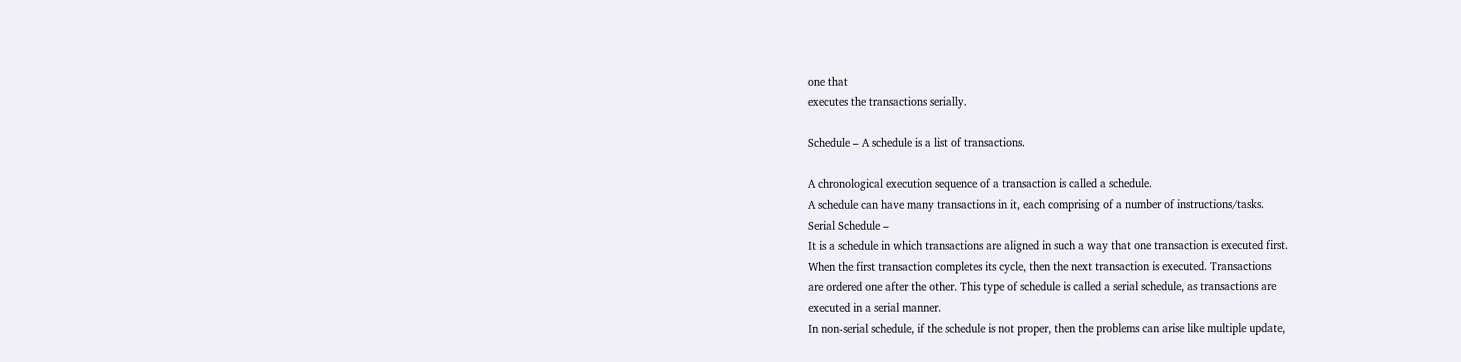one that
executes the transactions serially.

Schedule – A schedule is a list of transactions.

A chronological execution sequence of a transaction is called a schedule.
A schedule can have many transactions in it, each comprising of a number of instructions/tasks.
Serial Schedule –
It is a schedule in which transactions are aligned in such a way that one transaction is executed first.
When the first transaction completes its cycle, then the next transaction is executed. Transactions
are ordered one after the other. This type of schedule is called a serial schedule, as transactions are
executed in a serial manner.
In non-serial schedule, if the schedule is not proper, then the problems can arise like multiple update,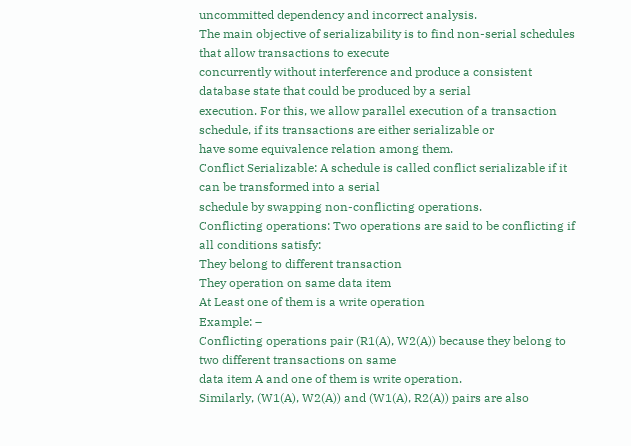uncommitted dependency and incorrect analysis.
The main objective of serializability is to find non-serial schedules that allow transactions to execute
concurrently without interference and produce a consistent database state that could be produced by a serial
execution. For this, we allow parallel execution of a transaction schedule, if its transactions are either serializable or
have some equivalence relation among them.
Conflict Serializable: A schedule is called conflict serializable if it can be transformed into a serial
schedule by swapping non-conflicting operations.
Conflicting operations: Two operations are said to be conflicting if all conditions satisfy:
They belong to different transaction
They operation on same data item
At Least one of them is a write operation
Example: –
Conflicting operations pair (R1(A), W2(A)) because they belong to two different transactions on same
data item A and one of them is write operation.
Similarly, (W1(A), W2(A)) and (W1(A), R2(A)) pairs are also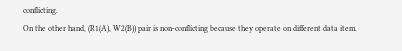conflicting.
On the other hand, (R1(A), W2(B)) pair is non-conflicting because they operate on different data item.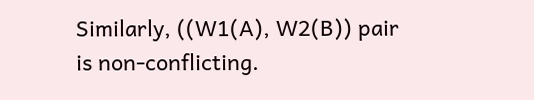Similarly, ((W1(A), W2(B)) pair is non-conflicting.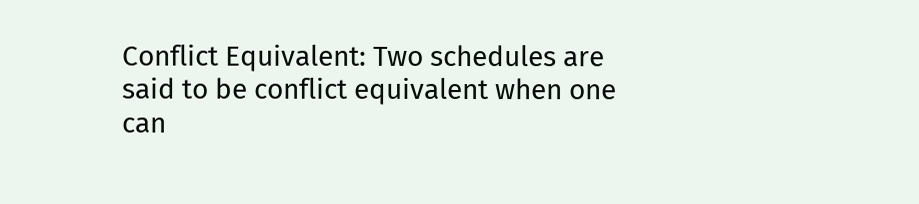Conflict Equivalent: Two schedules are said to be conflict equivalent when one can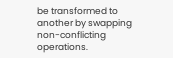be transformed to
another by swapping non-conflicting operations.